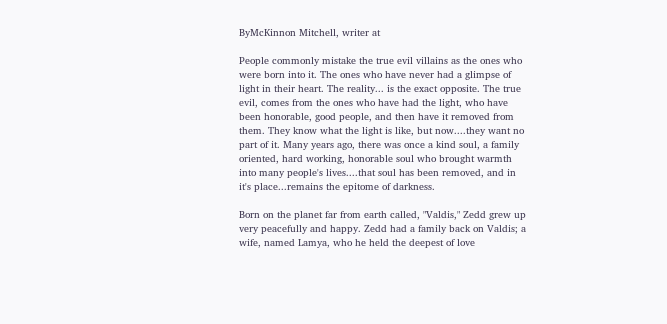ByMcKinnon Mitchell, writer at

People commonly mistake the true evil villains as the ones who were born into it. The ones who have never had a glimpse of light in their heart. The reality... is the exact opposite. The true evil, comes from the ones who have had the light, who have been honorable, good people, and then have it removed from them. They know what the light is like, but now....they want no part of it. Many years ago, there was once a kind soul, a family oriented, hard working, honorable soul who brought warmth into many people's lives....that soul has been removed, and in it's place...remains the epitome of darkness.

Born on the planet far from earth called, "Valdis," Zedd grew up very peacefully and happy. Zedd had a family back on Valdis; a wife, named Lamya, who he held the deepest of love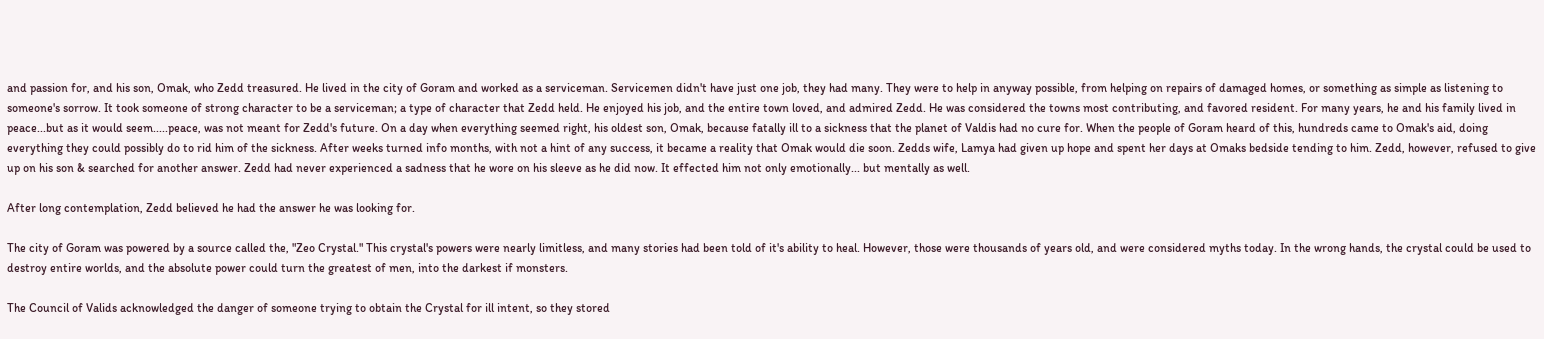and passion for, and his son, Omak, who Zedd treasured. He lived in the city of Goram and worked as a serviceman. Servicemen didn't have just one job, they had many. They were to help in anyway possible, from helping on repairs of damaged homes, or something as simple as listening to someone's sorrow. It took someone of strong character to be a serviceman; a type of character that Zedd held. He enjoyed his job, and the entire town loved, and admired Zedd. He was considered the towns most contributing, and favored resident. For many years, he and his family lived in peace...but as it would seem.....peace, was not meant for Zedd's future. On a day when everything seemed right, his oldest son, Omak, because fatally ill to a sickness that the planet of Valdis had no cure for. When the people of Goram heard of this, hundreds came to Omak's aid, doing everything they could possibly do to rid him of the sickness. After weeks turned info months, with not a hint of any success, it became a reality that Omak would die soon. Zedds wife, Lamya had given up hope and spent her days at Omaks bedside tending to him. Zedd, however, refused to give up on his son & searched for another answer. Zedd had never experienced a sadness that he wore on his sleeve as he did now. It effected him not only emotionally... but mentally as well.

After long contemplation, Zedd believed he had the answer he was looking for.

The city of Goram was powered by a source called the, "Zeo Crystal." This crystal's powers were nearly limitless, and many stories had been told of it's ability to heal. However, those were thousands of years old, and were considered myths today. In the wrong hands, the crystal could be used to destroy entire worlds, and the absolute power could turn the greatest of men, into the darkest if monsters.

The Council of Valids acknowledged the danger of someone trying to obtain the Crystal for ill intent, so they stored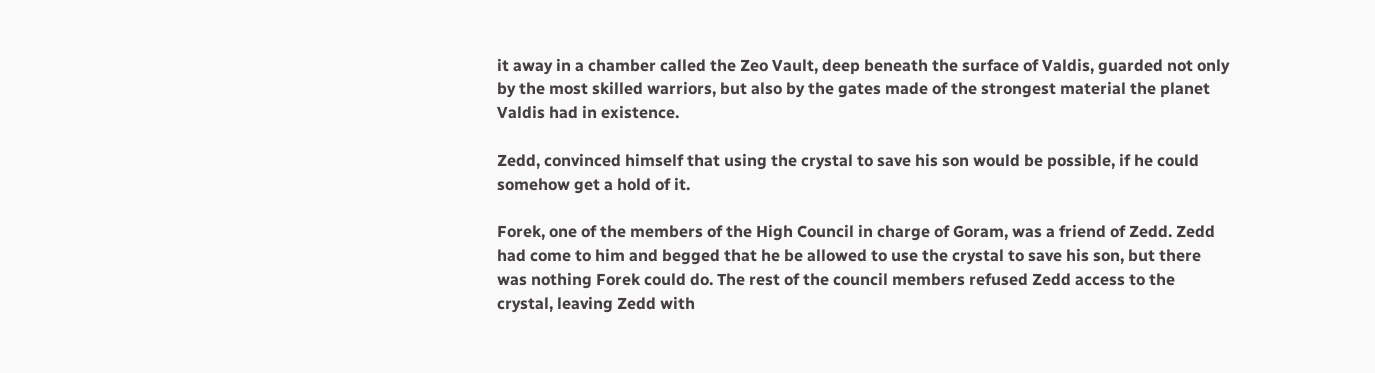it away in a chamber called the Zeo Vault, deep beneath the surface of Valdis, guarded not only by the most skilled warriors, but also by the gates made of the strongest material the planet Valdis had in existence.

Zedd, convinced himself that using the crystal to save his son would be possible, if he could somehow get a hold of it.

Forek, one of the members of the High Council in charge of Goram, was a friend of Zedd. Zedd had come to him and begged that he be allowed to use the crystal to save his son, but there was nothing Forek could do. The rest of the council members refused Zedd access to the crystal, leaving Zedd with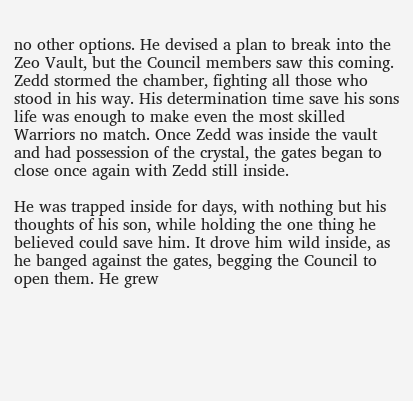no other options. He devised a plan to break into the Zeo Vault, but the Council members saw this coming. Zedd stormed the chamber, fighting all those who stood in his way. His determination time save his sons life was enough to make even the most skilled Warriors no match. Once Zedd was inside the vault and had possession of the crystal, the gates began to close once again with Zedd still inside.

He was trapped inside for days, with nothing but his thoughts of his son, while holding the one thing he believed could save him. It drove him wild inside, as he banged against the gates, begging the Council to open them. He grew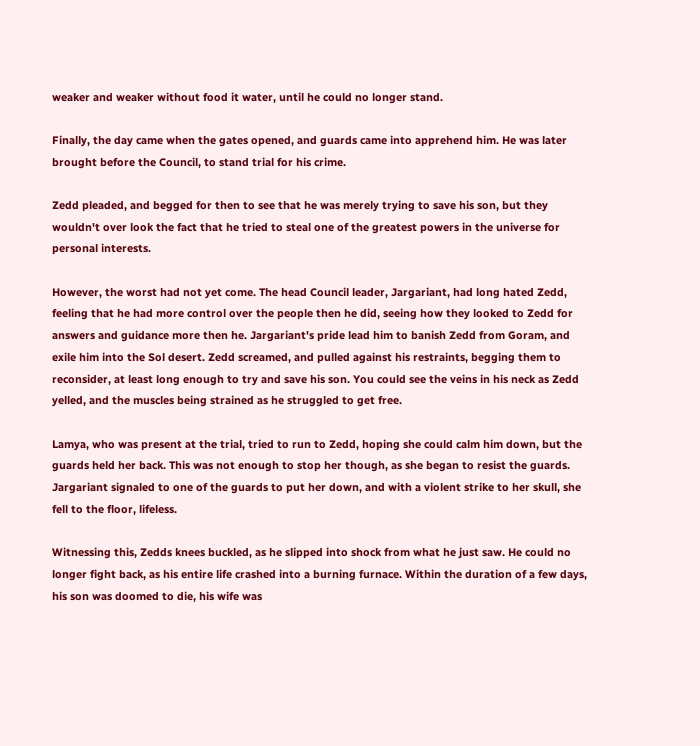weaker and weaker without food it water, until he could no longer stand.

Finally, the day came when the gates opened, and guards came into apprehend him. He was later brought before the Council, to stand trial for his crime.

Zedd pleaded, and begged for then to see that he was merely trying to save his son, but they wouldn't over look the fact that he tried to steal one of the greatest powers in the universe for personal interests.

However, the worst had not yet come. The head Council leader, Jargariant, had long hated Zedd, feeling that he had more control over the people then he did, seeing how they looked to Zedd for answers and guidance more then he. Jargariant's pride lead him to banish Zedd from Goram, and exile him into the Sol desert. Zedd screamed, and pulled against his restraints, begging them to reconsider, at least long enough to try and save his son. You could see the veins in his neck as Zedd yelled, and the muscles being strained as he struggled to get free.

Lamya, who was present at the trial, tried to run to Zedd, hoping she could calm him down, but the guards held her back. This was not enough to stop her though, as she began to resist the guards. Jargariant signaled to one of the guards to put her down, and with a violent strike to her skull, she fell to the floor, lifeless.

Witnessing this, Zedds knees buckled, as he slipped into shock from what he just saw. He could no longer fight back, as his entire life crashed into a burning furnace. Within the duration of a few days, his son was doomed to die, his wife was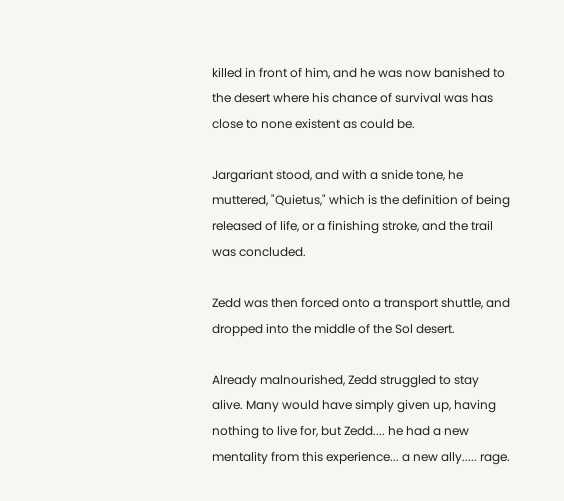killed in front of him, and he was now banished to the desert where his chance of survival was has close to none existent as could be.

Jargariant stood, and with a snide tone, he muttered, "Quietus," which is the definition of being released of life, or a finishing stroke, and the trail was concluded.

Zedd was then forced onto a transport shuttle, and dropped into the middle of the Sol desert.

Already malnourished, Zedd struggled to stay alive. Many would have simply given up, having nothing to live for, but Zedd.... he had a new mentality from this experience... a new ally..... rage.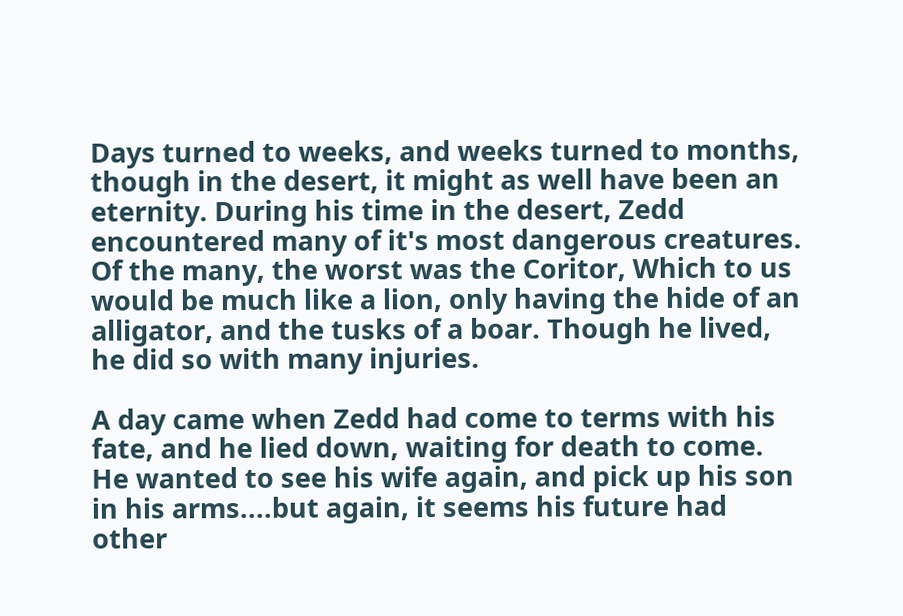Days turned to weeks, and weeks turned to months, though in the desert, it might as well have been an eternity. During his time in the desert, Zedd encountered many of it's most dangerous creatures. Of the many, the worst was the Coritor, Which to us would be much like a lion, only having the hide of an alligator, and the tusks of a boar. Though he lived, he did so with many injuries.

A day came when Zedd had come to terms with his fate, and he lied down, waiting for death to come. He wanted to see his wife again, and pick up his son in his arms....but again, it seems his future had other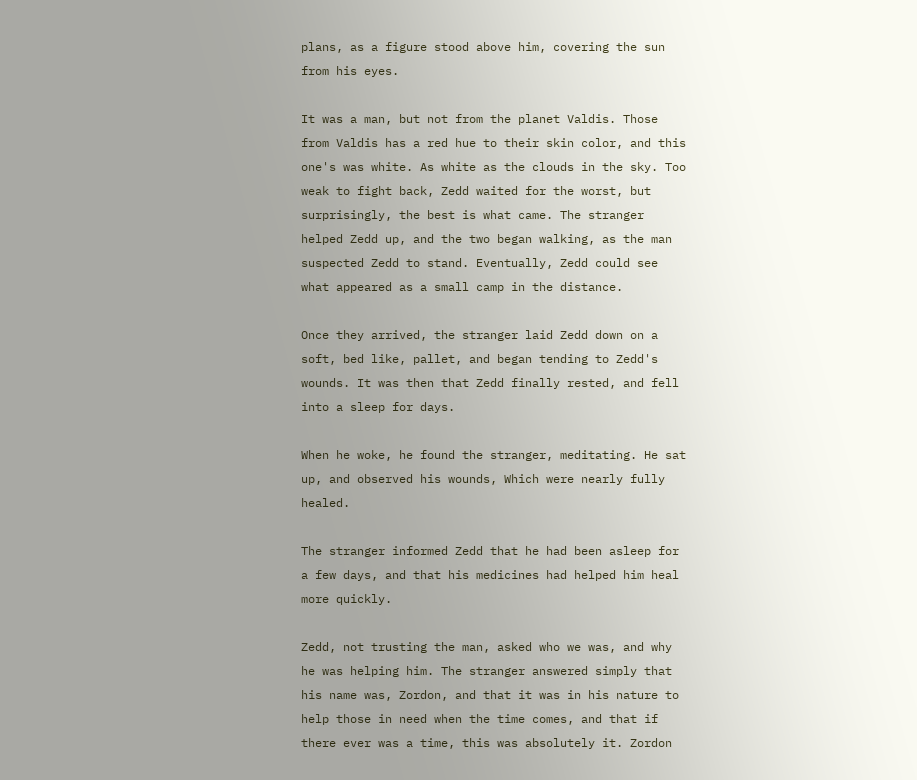plans, as a figure stood above him, covering the sun from his eyes.

It was a man, but not from the planet Valdis. Those from Valdis has a red hue to their skin color, and this one's was white. As white as the clouds in the sky. Too weak to fight back, Zedd waited for the worst, but surprisingly, the best is what came. The stranger helped Zedd up, and the two began walking, as the man suspected Zedd to stand. Eventually, Zedd could see what appeared as a small camp in the distance.

Once they arrived, the stranger laid Zedd down on a soft, bed like, pallet, and began tending to Zedd's wounds. It was then that Zedd finally rested, and fell into a sleep for days.

When he woke, he found the stranger, meditating. He sat up, and observed his wounds, Which were nearly fully healed.

The stranger informed Zedd that he had been asleep for a few days, and that his medicines had helped him heal more quickly.

Zedd, not trusting the man, asked who we was, and why he was helping him. The stranger answered simply that his name was, Zordon, and that it was in his nature to help those in need when the time comes, and that if there ever was a time, this was absolutely it. Zordon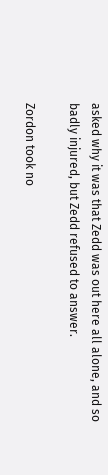asked why it was that Zedd was out here all alone, and so badly injured, but Zedd refused to answer.

Zordon took no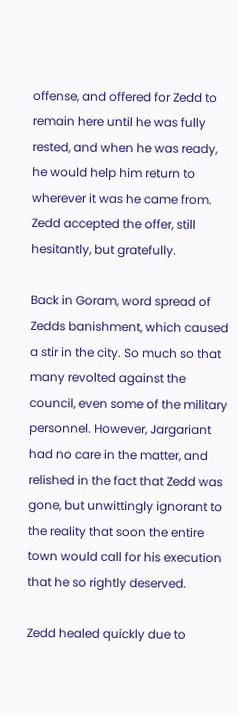offense, and offered for Zedd to remain here until he was fully rested, and when he was ready, he would help him return to wherever it was he came from. Zedd accepted the offer, still hesitantly, but gratefully.

Back in Goram, word spread of Zedds banishment, which caused a stir in the city. So much so that many revolted against the council, even some of the military personnel. However, Jargariant had no care in the matter, and relished in the fact that Zedd was gone, but unwittingly ignorant to the reality that soon the entire town would call for his execution that he so rightly deserved.

Zedd healed quickly due to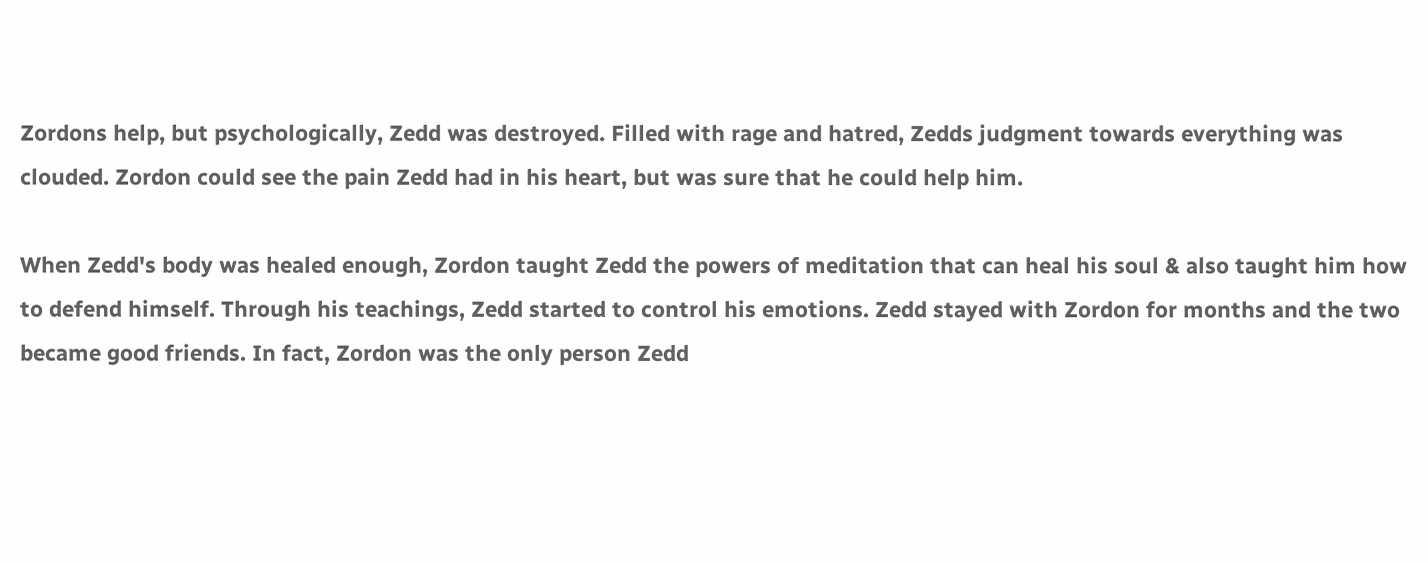Zordons help, but psychologically, Zedd was destroyed. Filled with rage and hatred, Zedds judgment towards everything was clouded. Zordon could see the pain Zedd had in his heart, but was sure that he could help him.

When Zedd's body was healed enough, Zordon taught Zedd the powers of meditation that can heal his soul & also taught him how to defend himself. Through his teachings, Zedd started to control his emotions. Zedd stayed with Zordon for months and the two became good friends. In fact, Zordon was the only person Zedd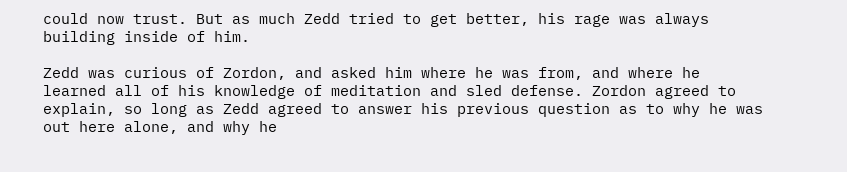could now trust. But as much Zedd tried to get better, his rage was always building inside of him.

Zedd was curious of Zordon, and asked him where he was from, and where he learned all of his knowledge of meditation and sled defense. Zordon agreed to explain, so long as Zedd agreed to answer his previous question as to why he was out here alone, and why he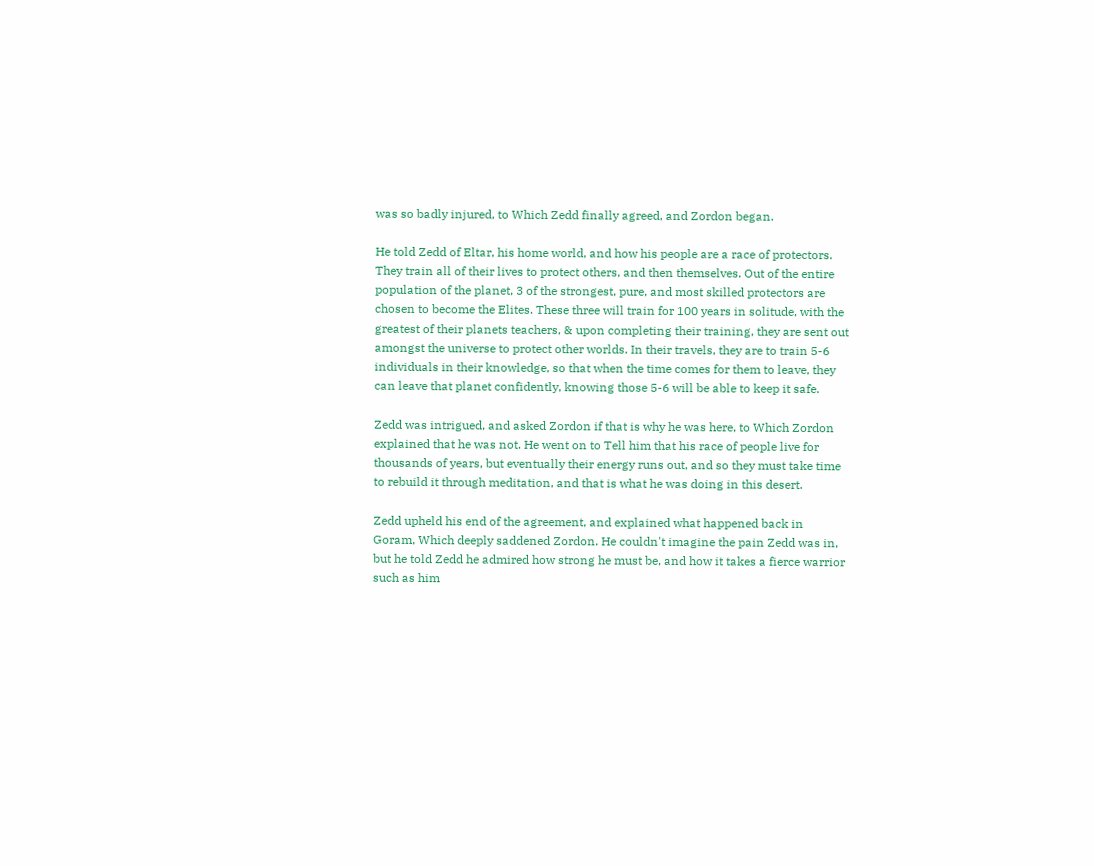was so badly injured, to Which Zedd finally agreed, and Zordon began.

He told Zedd of Eltar, his home world, and how his people are a race of protectors. They train all of their lives to protect others, and then themselves. Out of the entire population of the planet, 3 of the strongest, pure, and most skilled protectors are chosen to become the Elites. These three will train for 100 years in solitude, with the greatest of their planets teachers, & upon completing their training, they are sent out amongst the universe to protect other worlds. In their travels, they are to train 5-6 individuals in their knowledge, so that when the time comes for them to leave, they can leave that planet confidently, knowing those 5-6 will be able to keep it safe.

Zedd was intrigued, and asked Zordon if that is why he was here, to Which Zordon explained that he was not. He went on to Tell him that his race of people live for thousands of years, but eventually their energy runs out, and so they must take time to rebuild it through meditation, and that is what he was doing in this desert.

Zedd upheld his end of the agreement, and explained what happened back in Goram, Which deeply saddened Zordon. He couldn't imagine the pain Zedd was in, but he told Zedd he admired how strong he must be, and how it takes a fierce warrior such as him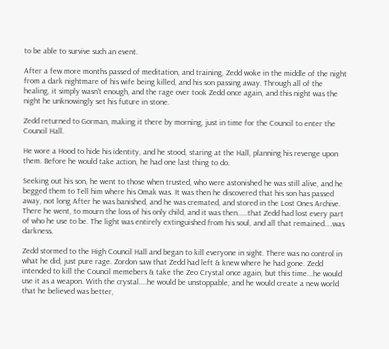to be able to survive such an event.

After a few more months passed of meditation, and training, Zedd woke in the middle of the night from a dark nightmare of his wife being killed, and his son passing away. Through all of the healing, it simply wasn't enough, and the rage over took Zedd once again, and this night was the night he unknowingly set his future in stone.

Zedd returned to Gorman, making it there by morning, just in time for the Council to enter the Council Hall.

He wore a Hood to hide his identity, and he stood, staring at the Hall, planning his revenge upon them. Before he would take action, he had one last thing to do.

Seeking out his son, he went to those when trusted, who were astonished he was still alive, and he begged them to Tell him where his Omak was. It was then he discovered that his son has passed away, not long After he was banished, and he was cremated, and stored in the Lost Ones Archive. There he went, to mourn the loss of his only child, and it was then.....that Zedd had lost every part of who he use to be. The light was entirely extinguished from his soul, and all that remained....was darkness.

Zedd stormed to the High Council Hall and began to kill everyone in sight. There was no control in what he did, just pure rage. Zordon saw that Zedd had left & knew where he had gone. Zedd intended to kill the Council memebers & take the Zeo Crystal once again, but this time...he would use it as a weapon. With the crystal....he would be unstoppable, and he would create a new world that he believed was better,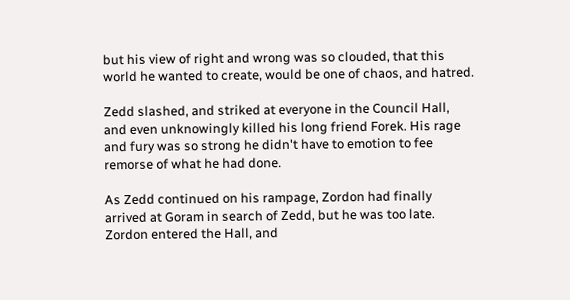but his view of right and wrong was so clouded, that this world he wanted to create, would be one of chaos, and hatred.

Zedd slashed, and striked at everyone in the Council Hall, and even unknowingly killed his long friend Forek. His rage and fury was so strong he didn't have to emotion to fee remorse of what he had done.

As Zedd continued on his rampage, Zordon had finally arrived at Goram in search of Zedd, but he was too late. Zordon entered the Hall, and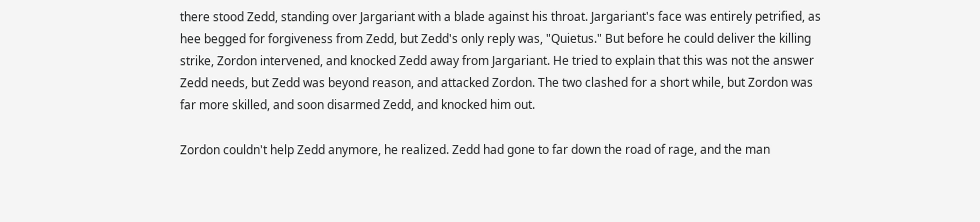there stood Zedd, standing over Jargariant with a blade against his throat. Jargariant's face was entirely petrified, as hee begged for forgiveness from Zedd, but Zedd's only reply was, "Quietus." But before he could deliver the killing strike, Zordon intervened, and knocked Zedd away from Jargariant. He tried to explain that this was not the answer Zedd needs, but Zedd was beyond reason, and attacked Zordon. The two clashed for a short while, but Zordon was far more skilled, and soon disarmed Zedd, and knocked him out.

Zordon couldn't help Zedd anymore, he realized. Zedd had gone to far down the road of rage, and the man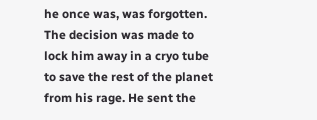he once was, was forgotten. The decision was made to lock him away in a cryo tube to save the rest of the planet from his rage. He sent the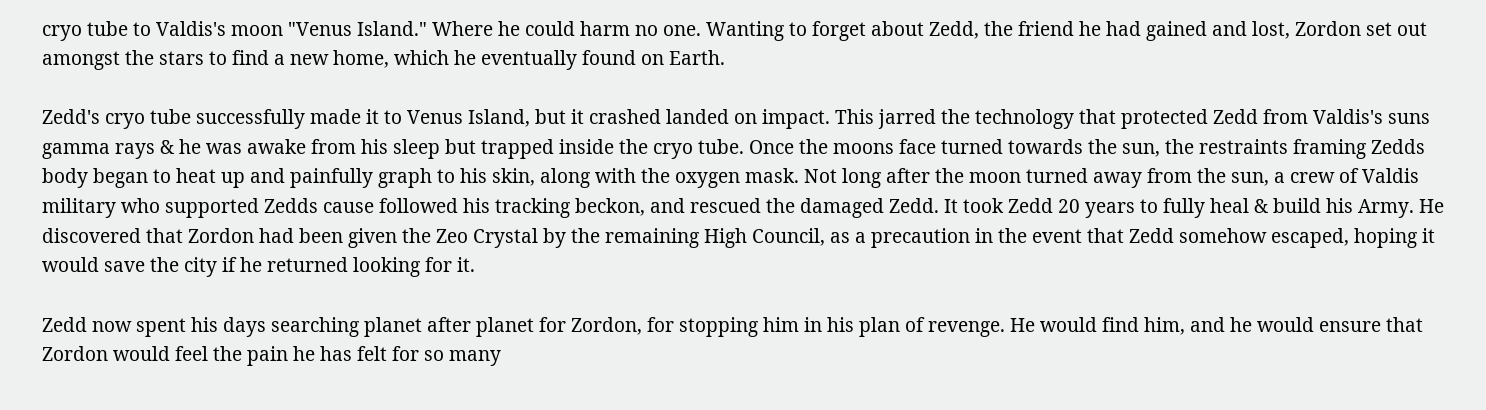cryo tube to Valdis's moon "Venus Island." Where he could harm no one. Wanting to forget about Zedd, the friend he had gained and lost, Zordon set out amongst the stars to find a new home, which he eventually found on Earth.

Zedd's cryo tube successfully made it to Venus Island, but it crashed landed on impact. This jarred the technology that protected Zedd from Valdis's suns gamma rays & he was awake from his sleep but trapped inside the cryo tube. Once the moons face turned towards the sun, the restraints framing Zedds body began to heat up and painfully graph to his skin, along with the oxygen mask. Not long after the moon turned away from the sun, a crew of Valdis military who supported Zedds cause followed his tracking beckon, and rescued the damaged Zedd. It took Zedd 20 years to fully heal & build his Army. He discovered that Zordon had been given the Zeo Crystal by the remaining High Council, as a precaution in the event that Zedd somehow escaped, hoping it would save the city if he returned looking for it.

Zedd now spent his days searching planet after planet for Zordon, for stopping him in his plan of revenge. He would find him, and he would ensure that Zordon would feel the pain he has felt for so many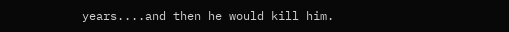years....and then he would kill him.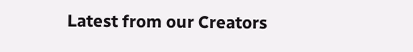Latest from our Creators